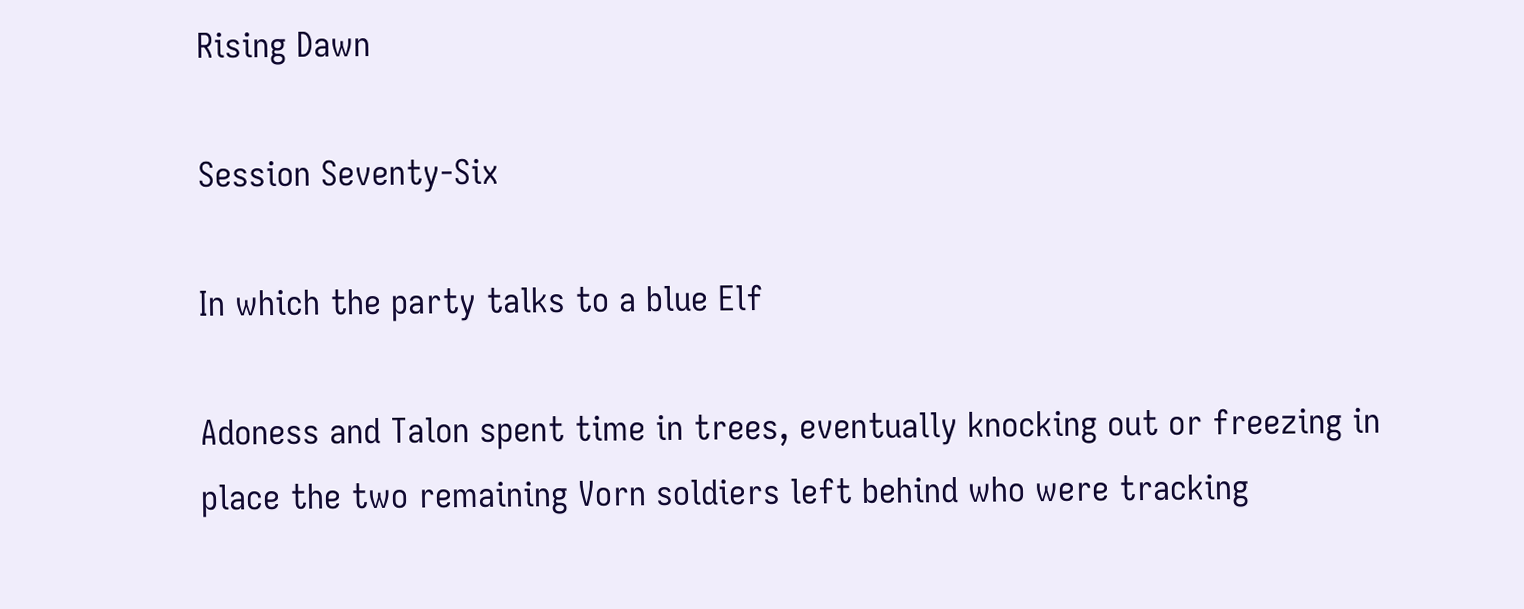Rising Dawn

Session Seventy-Six

In which the party talks to a blue Elf

Adoness and Talon spent time in trees, eventually knocking out or freezing in place the two remaining Vorn soldiers left behind who were tracking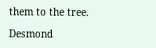them to the tree.

Desmond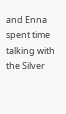and Enna spent time talking with the Silver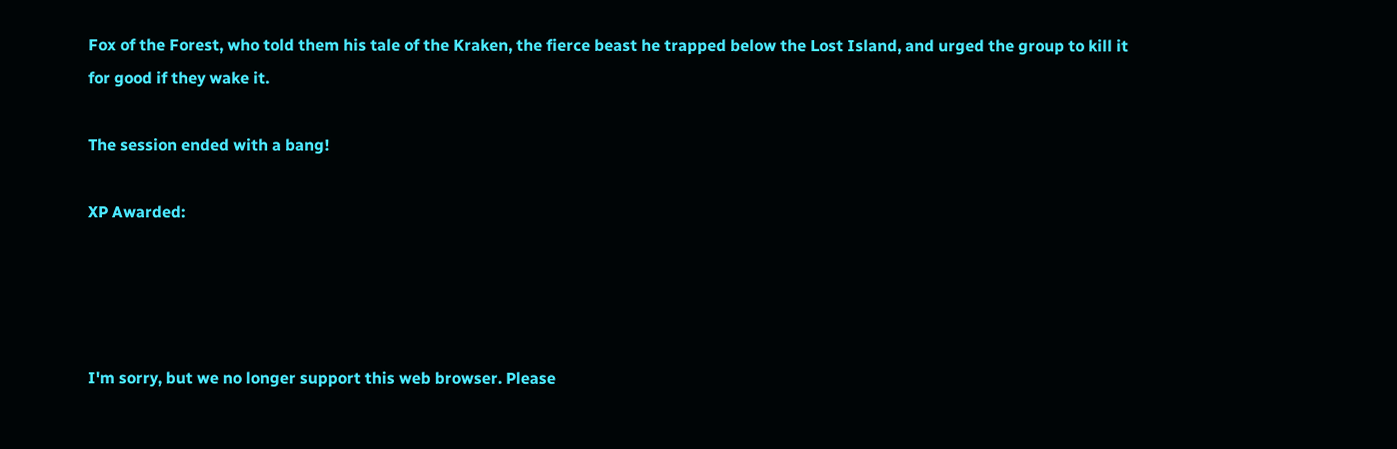Fox of the Forest, who told them his tale of the Kraken, the fierce beast he trapped below the Lost Island, and urged the group to kill it for good if they wake it.

The session ended with a bang!

XP Awarded:




I'm sorry, but we no longer support this web browser. Please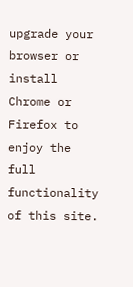upgrade your browser or install Chrome or Firefox to enjoy the full functionality of this site.